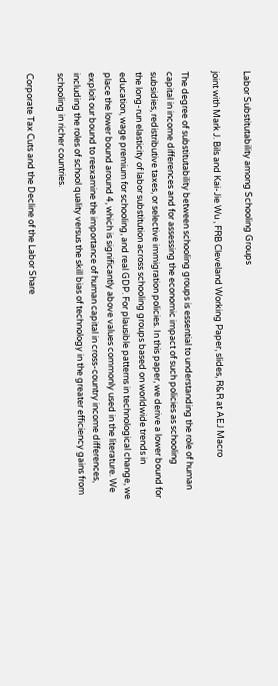Labor Substitutability among Schooling Groups

joint with Mark J. Bils and Kai-Jie Wu , FRB Cleveland Working Paper, slides, R&R at AEJ Macro

The degree of substitutability between schooling groups is essential to understanding the role of human capital in income differences and for assessing the economic impact of such policies as schooling subsidies, redistributive taxes, or selective immigration policies. In this paper, we derive a lower bound for the long-run elasticity of labor substitution across schooling groups based on worldwide trends in education, wage premium for schooling, and real GDP. For plausible patterns in technological change, we place the lower bound around 4, which is significantly above values commonly used in the literature. We exploit our bound to reexamine the importance of human capital in cross-country income differences, including the roles of school quality versus the skill bias of technology in the greater efficiency gains from schooling in richer countries.

Corporate Tax Cuts and the Decline of the Labor Share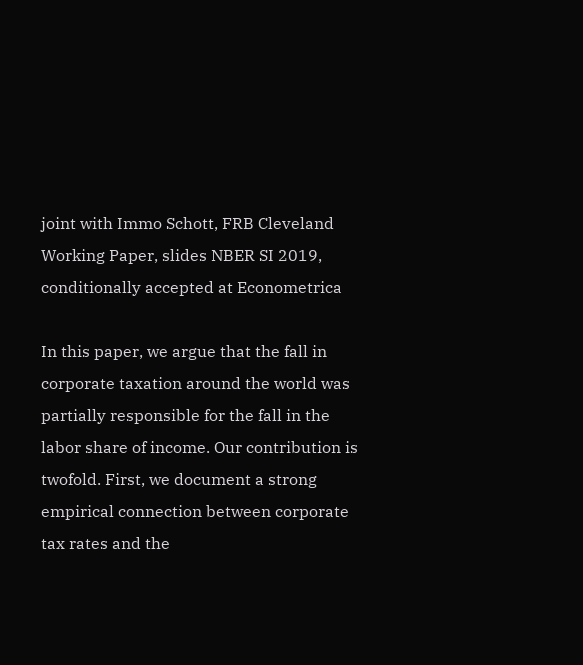joint with Immo Schott, FRB Cleveland Working Paper, slides NBER SI 2019, conditionally accepted at Econometrica

In this paper, we argue that the fall in corporate taxation around the world was partially responsible for the fall in the labor share of income. Our contribution is twofold. First, we document a strong empirical connection between corporate tax rates and the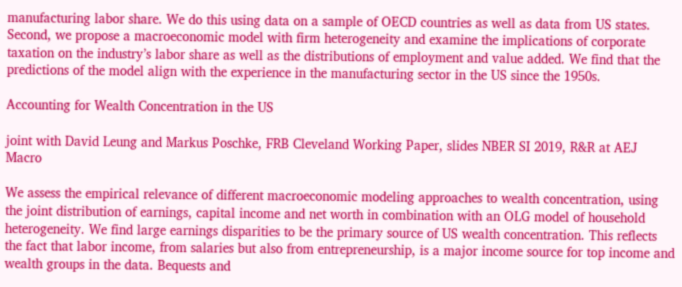manufacturing labor share. We do this using data on a sample of OECD countries as well as data from US states. Second, we propose a macroeconomic model with firm heterogeneity and examine the implications of corporate taxation on the industry’s labor share as well as the distributions of employment and value added. We find that the predictions of the model align with the experience in the manufacturing sector in the US since the 1950s.

Accounting for Wealth Concentration in the US

joint with David Leung and Markus Poschke, FRB Cleveland Working Paper, slides NBER SI 2019, R&R at AEJ Macro

We assess the empirical relevance of different macroeconomic modeling approaches to wealth concentration, using the joint distribution of earnings, capital income and net worth in combination with an OLG model of household heterogeneity. We find large earnings disparities to be the primary source of US wealth concentration. This reflects the fact that labor income, from salaries but also from entrepreneurship, is a major income source for top income and wealth groups in the data. Bequests and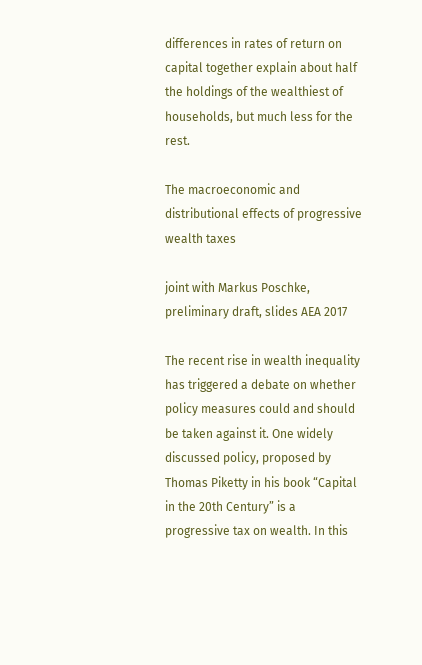differences in rates of return on capital together explain about half the holdings of the wealthiest of households, but much less for the rest.

The macroeconomic and distributional effects of progressive wealth taxes

joint with Markus Poschke, preliminary draft, slides AEA 2017

The recent rise in wealth inequality has triggered a debate on whether policy measures could and should be taken against it. One widely discussed policy, proposed by Thomas Piketty in his book “Capital in the 20th Century” is a progressive tax on wealth. In this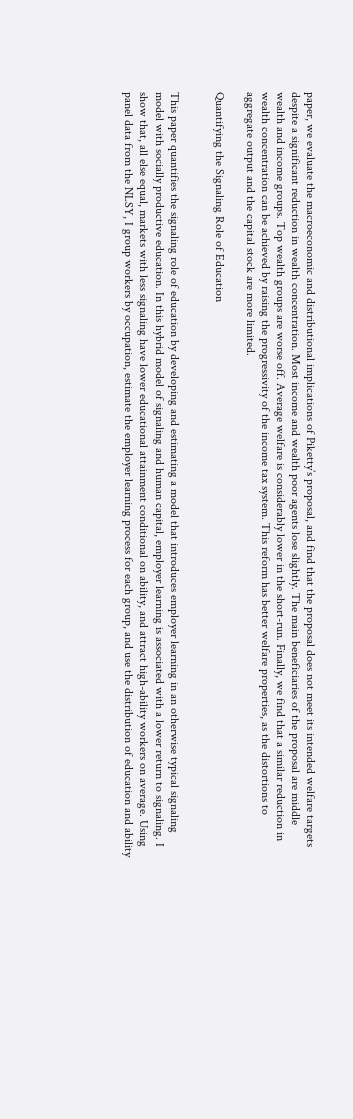paper, we evaluate the macroeconomic and distributional implications of Piketty’s proposal, and find that the proposal does not meet its intended welfare targets despite a significant reduction in wealth concentration. Most income and wealth poor agents lose slightly. The main beneficiaries of the proposal are middle wealth and income groups. Top wealth groups are worse off. Average welfare is considerably lower in the short-run. Finally, we find that a similar reduction in wealth concentration can be achieved by raising the progressivity of the income tax system. This reform has better welfare properties, as the distortions to aggregate output and the capital stock are more limited.

Quantifying the Signaling Role of Education


This paper quantifies the signaling role of education by developing and estimating a model that introduces employer learning in an otherwise typical signaling model with socially productive education. In this hybrid model of signaling and human capital, employer learning is associated with a lower return to signaling. I show that, all else equal, markets with less signaling have lower educational attainment conditional on ability, and attract high-ability workers on average. Using panel data from the NLSY, I group workers by occupation, estimate the employer learning process for each group, and use the distribution of education and ability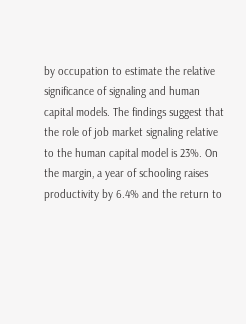by occupation to estimate the relative significance of signaling and human capital models. The findings suggest that the role of job market signaling relative to the human capital model is 23%. On the margin, a year of schooling raises productivity by 6.4% and the return to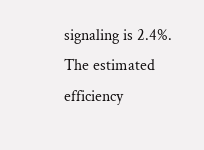signaling is 2.4%. The estimated efficiency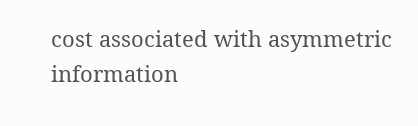cost associated with asymmetric information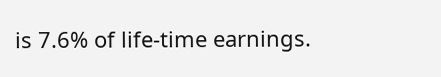is 7.6% of life-time earnings.